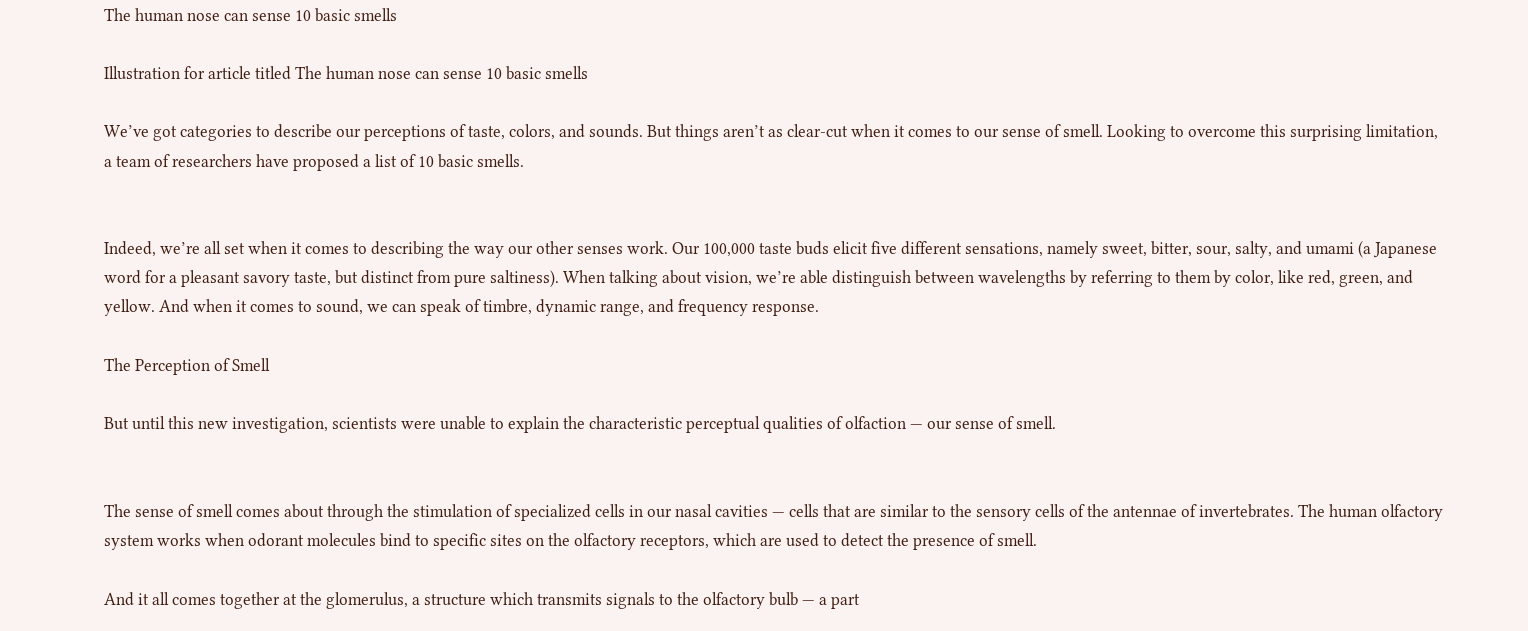The human nose can sense 10 basic smells

Illustration for article titled The human nose can sense 10 basic smells

We’ve got categories to describe our perceptions of taste, colors, and sounds. But things aren’t as clear-cut when it comes to our sense of smell. Looking to overcome this surprising limitation, a team of researchers have proposed a list of 10 basic smells.


Indeed, we’re all set when it comes to describing the way our other senses work. Our 100,000 taste buds elicit five different sensations, namely sweet, bitter, sour, salty, and umami (a Japanese word for a pleasant savory taste, but distinct from pure saltiness). When talking about vision, we’re able distinguish between wavelengths by referring to them by color, like red, green, and yellow. And when it comes to sound, we can speak of timbre, dynamic range, and frequency response.

The Perception of Smell

But until this new investigation, scientists were unable to explain the characteristic perceptual qualities of olfaction — our sense of smell.


The sense of smell comes about through the stimulation of specialized cells in our nasal cavities — cells that are similar to the sensory cells of the antennae of invertebrates. The human olfactory system works when odorant molecules bind to specific sites on the olfactory receptors, which are used to detect the presence of smell.

And it all comes together at the glomerulus, a structure which transmits signals to the olfactory bulb — a part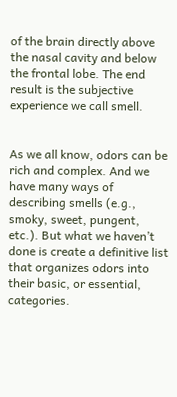of the brain directly above the nasal cavity and below the frontal lobe. The end result is the subjective experience we call smell.


As we all know, odors can be rich and complex. And we have many ways of describing smells (e.g., smoky, sweet, pungent, etc.). But what we haven’t done is create a definitive list that organizes odors into their basic, or essential, categories.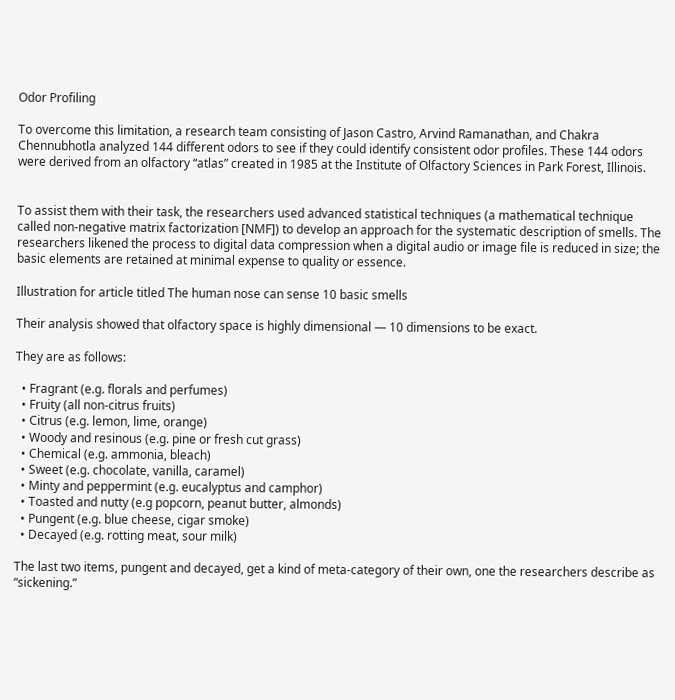Odor Profiling

To overcome this limitation, a research team consisting of Jason Castro, Arvind Ramanathan, and Chakra Chennubhotla analyzed 144 different odors to see if they could identify consistent odor profiles. These 144 odors were derived from an olfactory “atlas” created in 1985 at the Institute of Olfactory Sciences in Park Forest, Illinois.


To assist them with their task, the researchers used advanced statistical techniques (a mathematical technique called non-negative matrix factorization [NMF]) to develop an approach for the systematic description of smells. The researchers likened the process to digital data compression when a digital audio or image file is reduced in size; the basic elements are retained at minimal expense to quality or essence.

Illustration for article titled The human nose can sense 10 basic smells

Their analysis showed that olfactory space is highly dimensional — 10 dimensions to be exact.

They are as follows:

  • Fragrant (e.g. florals and perfumes)
  • Fruity (all non-citrus fruits)
  • Citrus (e.g. lemon, lime, orange)
  • Woody and resinous (e.g. pine or fresh cut grass)
  • Chemical (e.g. ammonia, bleach)
  • Sweet (e.g. chocolate, vanilla, caramel)
  • Minty and peppermint (e.g. eucalyptus and camphor)
  • Toasted and nutty (e.g popcorn, peanut butter, almonds)
  • Pungent (e.g. blue cheese, cigar smoke)
  • Decayed (e.g. rotting meat, sour milk)

The last two items, pungent and decayed, get a kind of meta-category of their own, one the researchers describe as “sickening.”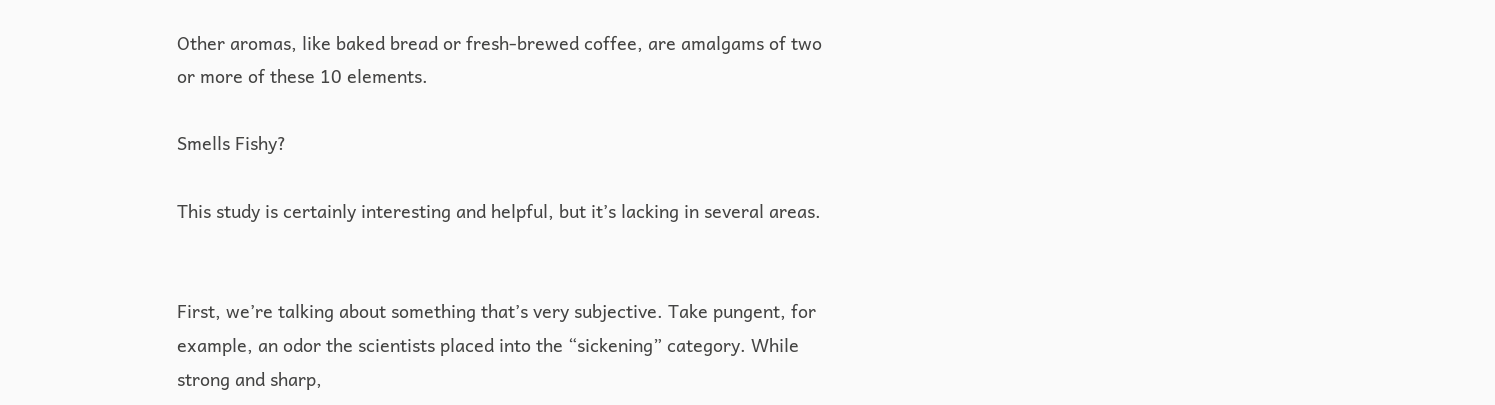Other aromas, like baked bread or fresh-brewed coffee, are amalgams of two or more of these 10 elements.

Smells Fishy?

This study is certainly interesting and helpful, but it’s lacking in several areas.


First, we’re talking about something that’s very subjective. Take pungent, for example, an odor the scientists placed into the “sickening” category. While strong and sharp,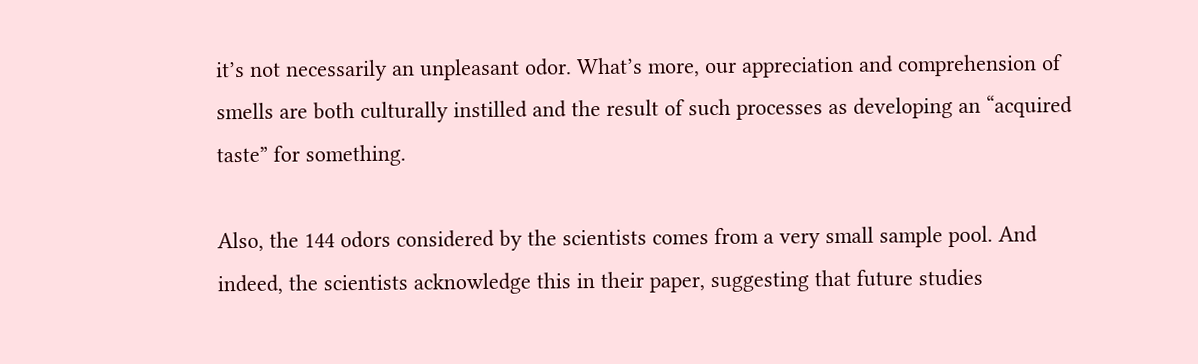it’s not necessarily an unpleasant odor. What’s more, our appreciation and comprehension of smells are both culturally instilled and the result of such processes as developing an “acquired taste” for something.

Also, the 144 odors considered by the scientists comes from a very small sample pool. And indeed, the scientists acknowledge this in their paper, suggesting that future studies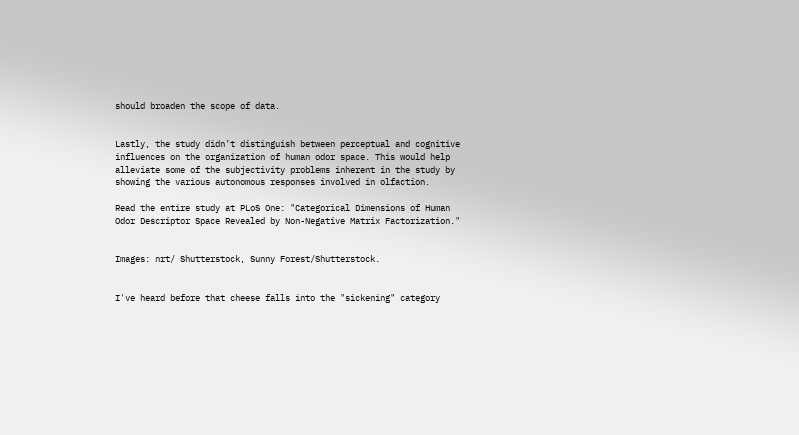should broaden the scope of data.


Lastly, the study didn’t distinguish between perceptual and cognitive influences on the organization of human odor space. This would help alleviate some of the subjectivity problems inherent in the study by showing the various autonomous responses involved in olfaction.

Read the entire study at PLoS One: "Categorical Dimensions of Human Odor Descriptor Space Revealed by Non-Negative Matrix Factorization."


Images: nrt/ Shutterstock, Sunny Forest/Shutterstock.


I've heard before that cheese falls into the "sickening" category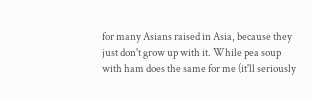for many Asians raised in Asia, because they just don't grow up with it. While pea soup with ham does the same for me (it'll seriously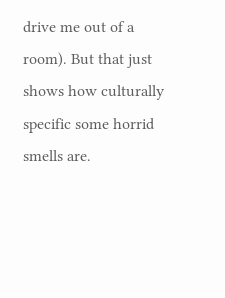drive me out of a room). But that just shows how culturally specific some horrid smells are.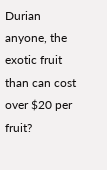Durian anyone, the exotic fruit than can cost over $20 per fruit?